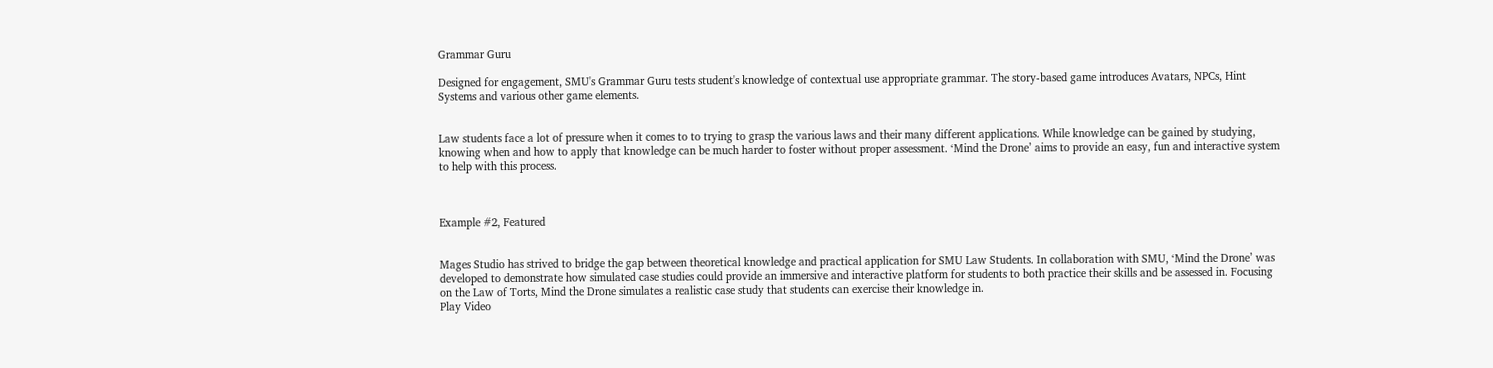Grammar Guru

Designed for engagement, SMU's Grammar Guru tests student's knowledge of contextual use appropriate grammar. The story-based game introduces Avatars, NPCs, Hint Systems and various other game elements.


Law students face a lot of pressure when it comes to to trying to grasp the various laws and their many different applications. While knowledge can be gained by studying, knowing when and how to apply that knowledge can be much harder to foster without proper assessment. ‘Mind the Drone’ aims to provide an easy, fun and interactive system to help with this process.



Example #2, Featured


Mages Studio has strived to bridge the gap between theoretical knowledge and practical application for SMU Law Students. In collaboration with SMU, ‘Mind the Drone’ was developed to demonstrate how simulated case studies could provide an immersive and interactive platform for students to both practice their skills and be assessed in. Focusing on the Law of Torts, Mind the Drone simulates a realistic case study that students can exercise their knowledge in.
Play Video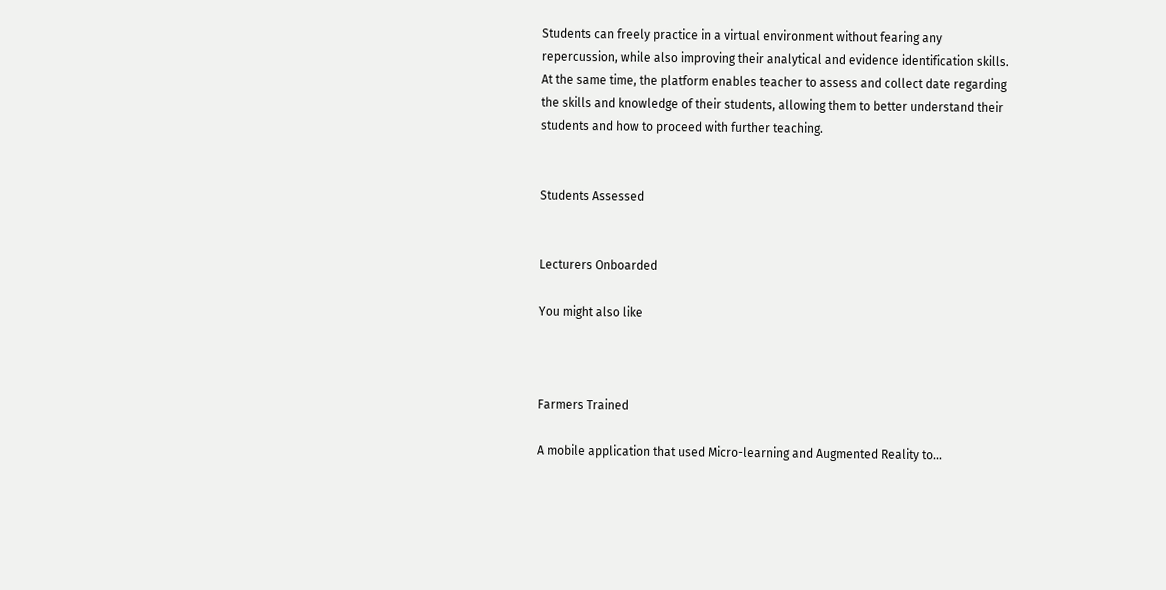Students can freely practice in a virtual environment without fearing any repercussion, while also improving their analytical and evidence identification skills. At the same time, the platform enables teacher to assess and collect date regarding the skills and knowledge of their students, allowing them to better understand their students and how to proceed with further teaching.


Students Assessed


Lecturers Onboarded

You might also like



Farmers Trained

A mobile application that used Micro-learning and Augmented Reality to...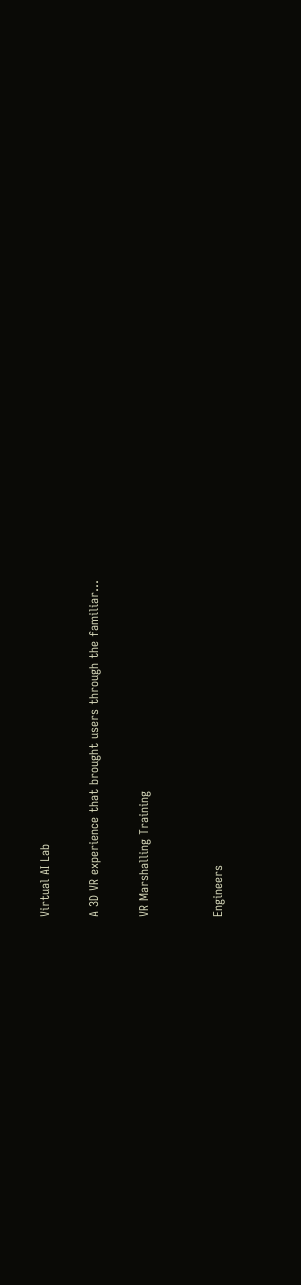Virtual AI Lab

A 3D VR experience that brought users through the familiar...

VR Marshalling Training


Engineers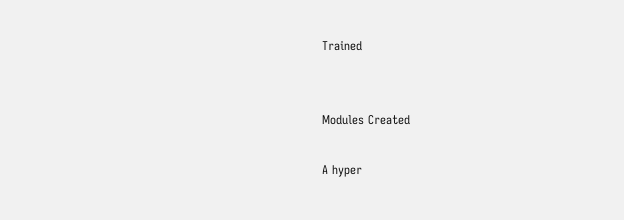Trained


Modules Created

A hyper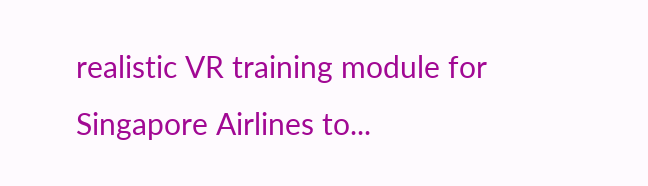realistic VR training module for Singapore Airlines to...